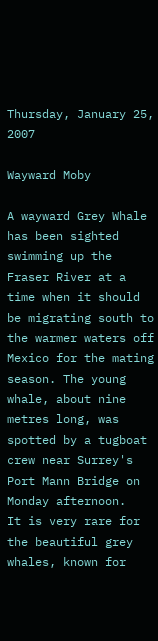Thursday, January 25, 2007

Wayward Moby

A wayward Grey Whale has been sighted swimming up the Fraser River at a time when it should be migrating south to the warmer waters off Mexico for the mating season. The young whale, about nine metres long, was spotted by a tugboat crew near Surrey's Port Mann Bridge on Monday afternoon.
It is very rare for the beautiful grey whales, known for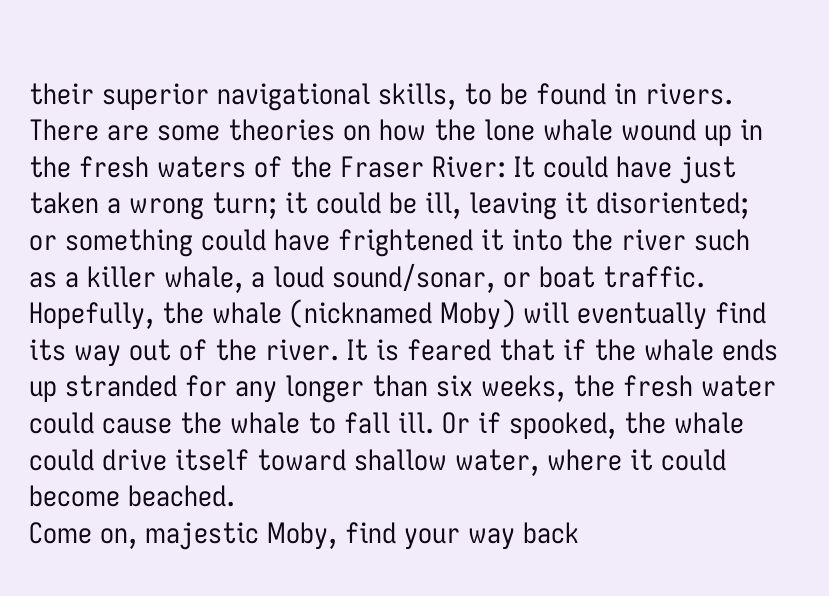their superior navigational skills, to be found in rivers. There are some theories on how the lone whale wound up in the fresh waters of the Fraser River: It could have just taken a wrong turn; it could be ill, leaving it disoriented; or something could have frightened it into the river such as a killer whale, a loud sound/sonar, or boat traffic. Hopefully, the whale (nicknamed Moby) will eventually find its way out of the river. It is feared that if the whale ends up stranded for any longer than six weeks, the fresh water could cause the whale to fall ill. Or if spooked, the whale could drive itself toward shallow water, where it could become beached.
Come on, majestic Moby, find your way back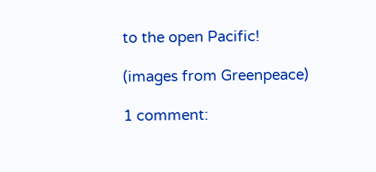to the open Pacific!

(images from Greenpeace)

1 comment: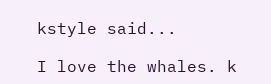kstyle said...

I love the whales. k